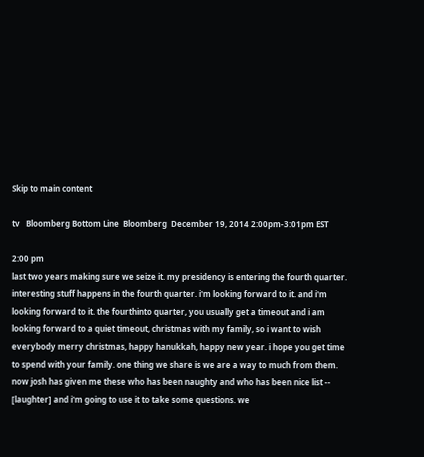Skip to main content

tv   Bloomberg Bottom Line  Bloomberg  December 19, 2014 2:00pm-3:01pm EST

2:00 pm
last two years making sure we seize it. my presidency is entering the fourth quarter. interesting stuff happens in the fourth quarter. i'm looking forward to it. and i'm looking forward to it. the fourthinto quarter, you usually get a timeout and i am looking forward to a quiet timeout, christmas with my family, so i want to wish everybody merry christmas, happy hanukkah, happy new year. i hope you get time to spend with your family. one thing we share is we are a way to much from them. now josh has given me these who has been naughty and who has been nice list -- [laughter] and i'm going to use it to take some questions. we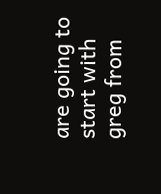are going to start with greg from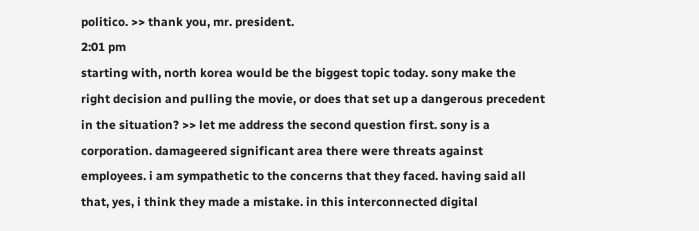politico. >> thank you, mr. president.
2:01 pm
starting with, north korea would be the biggest topic today. sony make the right decision and pulling the movie, or does that set up a dangerous precedent in the situation? >> let me address the second question first. sony is a corporation. damageered significant area there were threats against employees. i am sympathetic to the concerns that they faced. having said all that, yes, i think they made a mistake. in this interconnected digital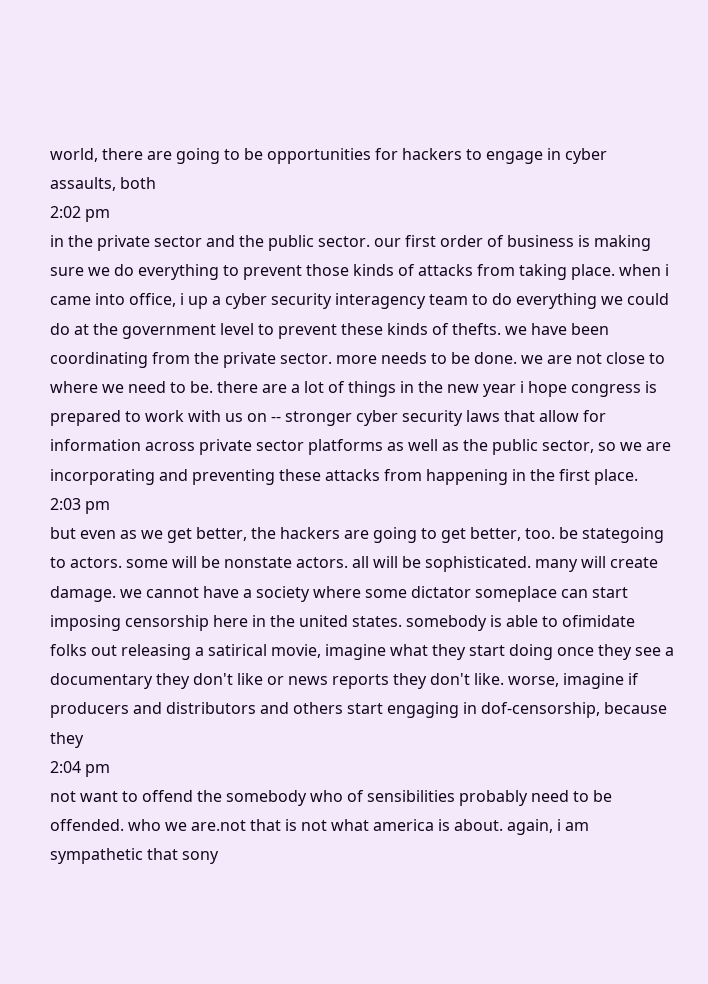world, there are going to be opportunities for hackers to engage in cyber assaults, both
2:02 pm
in the private sector and the public sector. our first order of business is making sure we do everything to prevent those kinds of attacks from taking place. when i came into office, i up a cyber security interagency team to do everything we could do at the government level to prevent these kinds of thefts. we have been coordinating from the private sector. more needs to be done. we are not close to where we need to be. there are a lot of things in the new year i hope congress is prepared to work with us on -- stronger cyber security laws that allow for information across private sector platforms as well as the public sector, so we are incorporating and preventing these attacks from happening in the first place.
2:03 pm
but even as we get better, the hackers are going to get better, too. be stategoing to actors. some will be nonstate actors. all will be sophisticated. many will create damage. we cannot have a society where some dictator someplace can start imposing censorship here in the united states. somebody is able to ofimidate folks out releasing a satirical movie, imagine what they start doing once they see a documentary they don't like or news reports they don't like. worse, imagine if producers and distributors and others start engaging in dof-censorship, because they
2:04 pm
not want to offend the somebody who of sensibilities probably need to be offended. who we are.not that is not what america is about. again, i am sympathetic that sony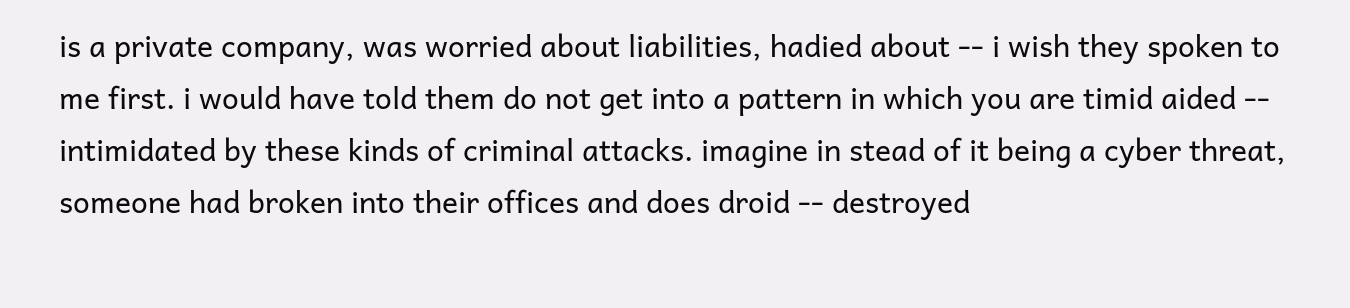is a private company, was worried about liabilities, hadied about -- i wish they spoken to me first. i would have told them do not get into a pattern in which you are timid aided -- intimidated by these kinds of criminal attacks. imagine in stead of it being a cyber threat, someone had broken into their offices and does droid -- destroyed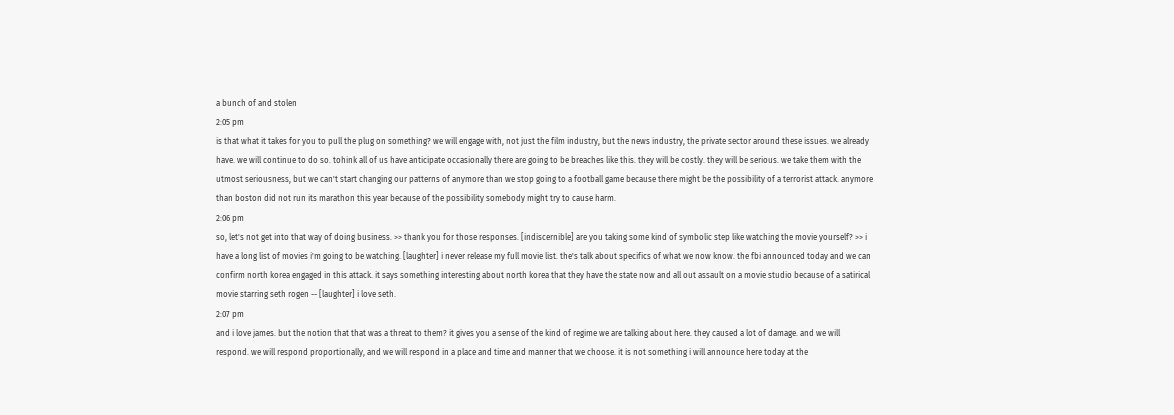a bunch of and stolen
2:05 pm
is that what it takes for you to pull the plug on something? we will engage with, not just the film industry, but the news industry, the private sector around these issues. we already have. we will continue to do so. tohink all of us have anticipate occasionally there are going to be breaches like this. they will be costly. they will be serious. we take them with the utmost seriousness, but we can't start changing our patterns of anymore than we stop going to a football game because there might be the possibility of a terrorist attack. anymore than boston did not run its marathon this year because of the possibility somebody might try to cause harm.
2:06 pm
so, let's not get into that way of doing business. >> thank you for those responses. [indiscernible] are you taking some kind of symbolic step like watching the movie yourself? >> i have a long list of movies i'm going to be watching. [laughter] i never release my full movie list. the's talk about specifics of what we now know. the fbi announced today and we can confirm north korea engaged in this attack. it says something interesting about north korea that they have the state now and all out assault on a movie studio because of a satirical movie starring seth rogen -- [laughter] i love seth.
2:07 pm
and i love james. but the notion that that was a threat to them? it gives you a sense of the kind of regime we are talking about here. they caused a lot of damage. and we will respond. we will respond proportionally, and we will respond in a place and time and manner that we choose. it is not something i will announce here today at the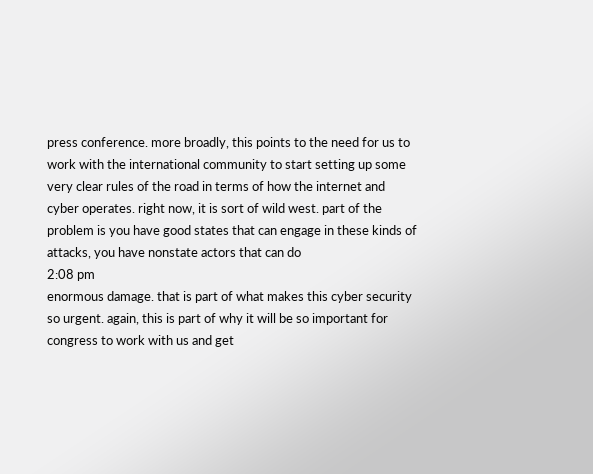press conference. more broadly, this points to the need for us to work with the international community to start setting up some very clear rules of the road in terms of how the internet and cyber operates. right now, it is sort of wild west. part of the problem is you have good states that can engage in these kinds of attacks, you have nonstate actors that can do
2:08 pm
enormous damage. that is part of what makes this cyber security so urgent. again, this is part of why it will be so important for congress to work with us and get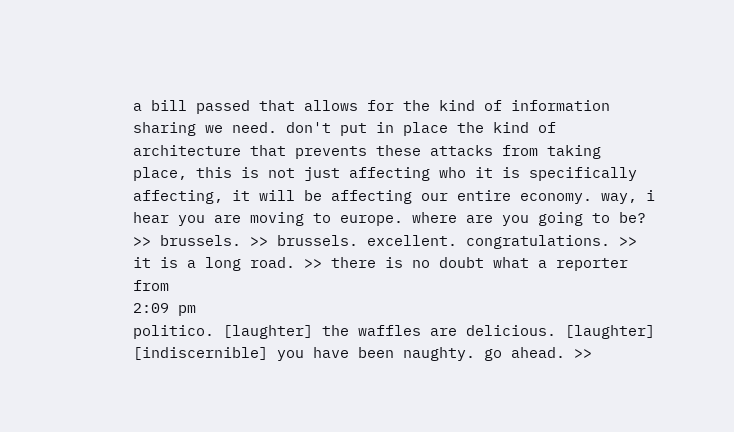a bill passed that allows for the kind of information sharing we need. don't put in place the kind of architecture that prevents these attacks from taking place, this is not just affecting who it is specifically affecting, it will be affecting our entire economy. way, i hear you are moving to europe. where are you going to be? >> brussels. >> brussels. excellent. congratulations. >> it is a long road. >> there is no doubt what a reporter from
2:09 pm
politico. [laughter] the waffles are delicious. [laughter] [indiscernible] you have been naughty. go ahead. >>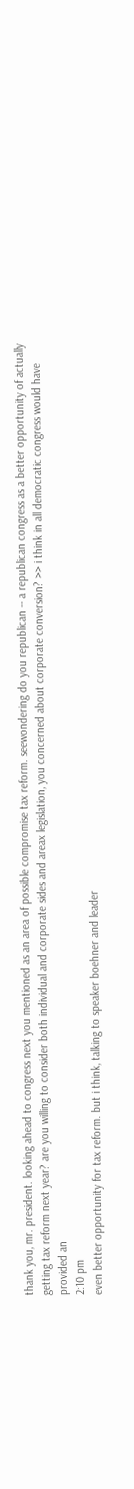thank you, mr. president. looking ahead to congress next you mentioned as an area of possible compromise tax reform. seewondering do you republican -- a republican congress as a better opportunity of actually getting tax reform next year? are you willing to consider both individual and corporate sides and areax legislation, you concerned about corporate conversion? >> i think in all democratic congress would have provided an
2:10 pm
even better opportunity for tax reform. but i think, talking to speaker boehner and leader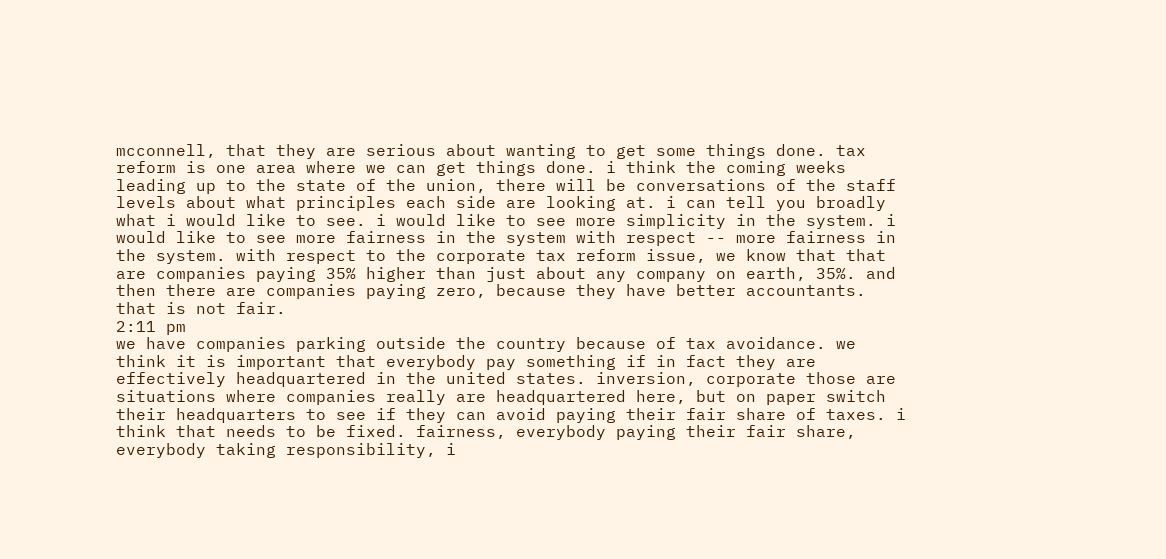mcconnell, that they are serious about wanting to get some things done. tax reform is one area where we can get things done. i think the coming weeks leading up to the state of the union, there will be conversations of the staff levels about what principles each side are looking at. i can tell you broadly what i would like to see. i would like to see more simplicity in the system. i would like to see more fairness in the system with respect -- more fairness in the system. with respect to the corporate tax reform issue, we know that that are companies paying 35% higher than just about any company on earth, 35%. and then there are companies paying zero, because they have better accountants. that is not fair.
2:11 pm
we have companies parking outside the country because of tax avoidance. we think it is important that everybody pay something if in fact they are effectively headquartered in the united states. inversion, corporate those are situations where companies really are headquartered here, but on paper switch their headquarters to see if they can avoid paying their fair share of taxes. i think that needs to be fixed. fairness, everybody paying their fair share, everybody taking responsibility, i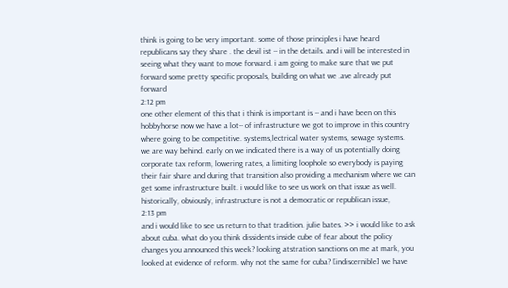think is going to be very important. some of those principles i have heard republicans say they share . the devil ist -- in the details. and i will be interested in seeing what they want to move forward. i am going to make sure that we put forward some pretty specific proposals, building on what we .ave already put forward
2:12 pm
one other element of this that i think is important is -- and i have been on this hobbyhorse now we have a lot-- of infrastructure we got to improve in this country where going to be competitive. systems,lectrical water systems, sewage systems. we are way behind. early on we indicated there is a way of us potentially doing corporate tax reform, lowering rates, a limiting loophole so everybody is paying their fair share and during that transition also providing a mechanism where we can get some infrastructure built. i would like to see us work on that issue as well. historically, obviously, infrastructure is not a democratic or republican issue,
2:13 pm
and i would like to see us return to that tradition. julie bates. >> i would like to ask about cuba. what do you think dissidents inside cube of fear about the policy changes you announced this week? looking atstration sanctions on me at mark, you looked at evidence of reform. why not the same for cuba? [indiscernible] we have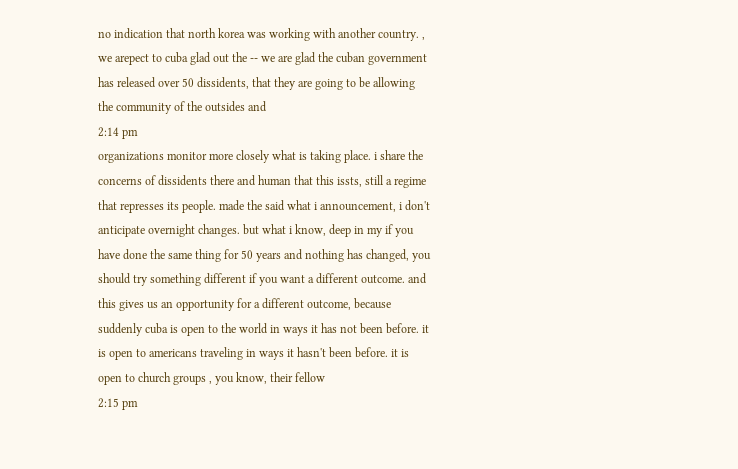no indication that north korea was working with another country. , we arepect to cuba glad out the -- we are glad the cuban government has released over 50 dissidents, that they are going to be allowing the community of the outsides and
2:14 pm
organizations monitor more closely what is taking place. i share the concerns of dissidents there and human that this issts, still a regime that represses its people. made the said what i announcement, i don't anticipate overnight changes. but what i know, deep in my if you have done the same thing for 50 years and nothing has changed, you should try something different if you want a different outcome. and this gives us an opportunity for a different outcome, because suddenly cuba is open to the world in ways it has not been before. it is open to americans traveling in ways it hasn't been before. it is open to church groups , you know, their fellow
2:15 pm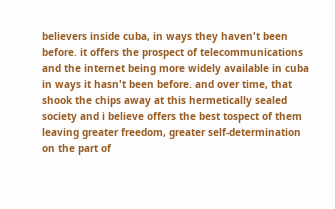believers inside cuba, in ways they haven't been before. it offers the prospect of telecommunications and the internet being more widely available in cuba in ways it hasn't been before. and over time, that shook the chips away at this hermetically sealed society and i believe offers the best tospect of them leaving greater freedom, greater self-determination on the part of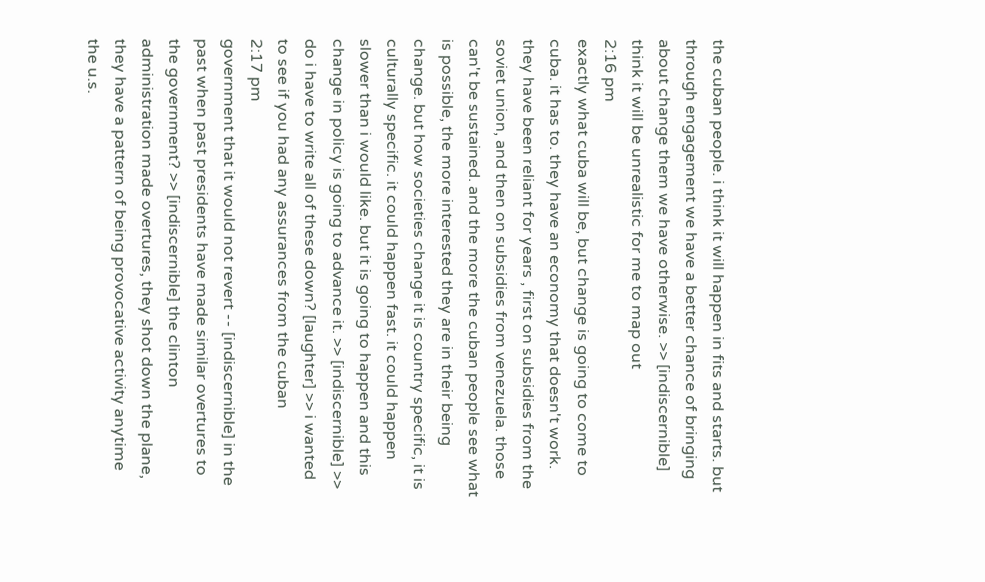the cuban people. i think it will happen in fits and starts. but through engagement we have a better chance of bringing about change them we have otherwise. >> [indiscernible] think it will be unrealistic for me to map out
2:16 pm
exactly what cuba will be, but change is going to come to cuba. it has to. they have an economy that doesn't work. they have been reliant for years , first on subsidies from the soviet union, and then on subsidies from venezuela. those can't be sustained. and the more the cuban people see what is possible, the more interested they are in their being change. but how societies change it is country specific, it is culturally specific. it could happen fast. it could happen slower than i would like. but it is going to happen and this change in policy is going to advance it. >> [indiscernible] >> do i have to write all of these down? [laughter] >> i wanted to see if you had any assurances from the cuban
2:17 pm
government that it would not revert -- [indiscernible] in the past when past presidents have made similar overtures to the government? >> [indiscernible] the clinton administration made overtures, they shot down the plane, they have a pattern of being provocative activity anytime the u.s.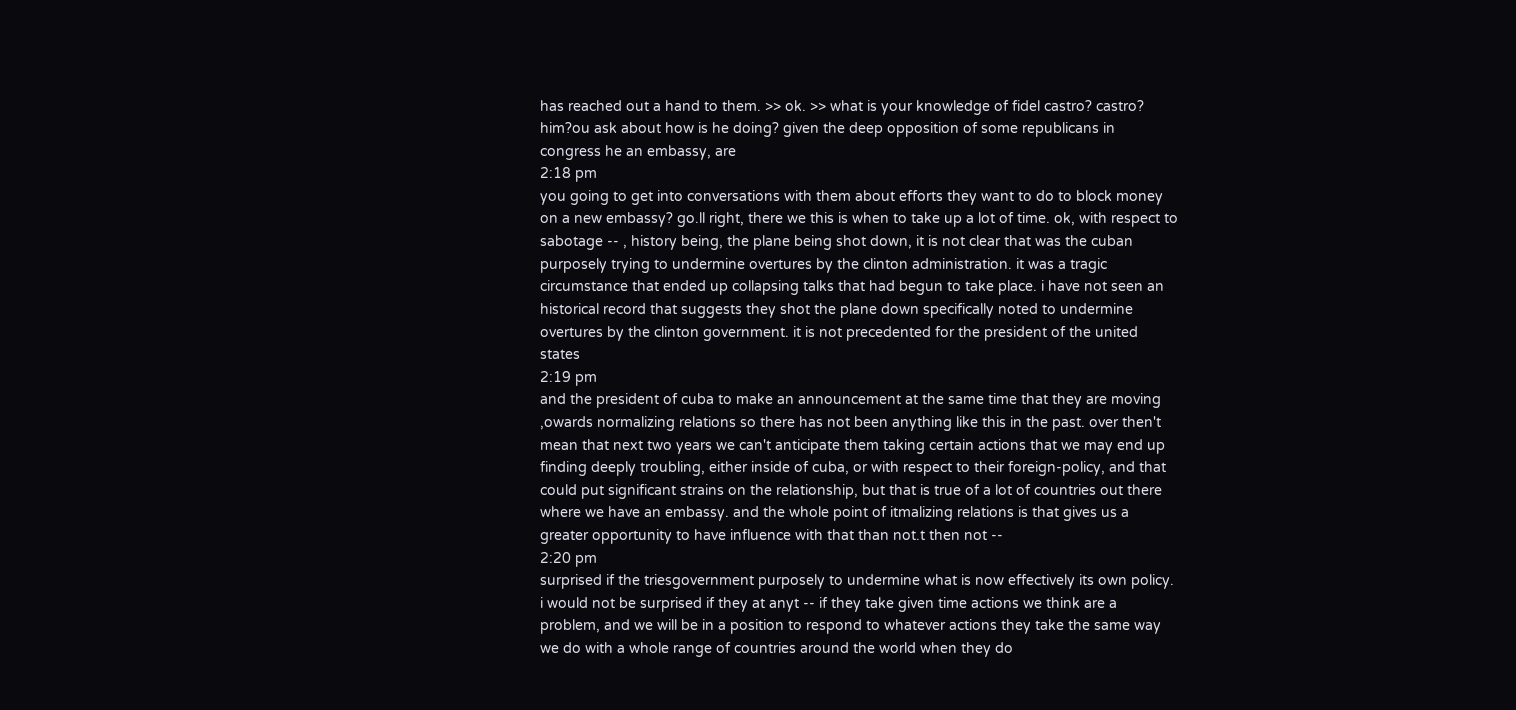has reached out a hand to them. >> ok. >> what is your knowledge of fidel castro? castro? him?ou ask about how is he doing? given the deep opposition of some republicans in congress he an embassy, are
2:18 pm
you going to get into conversations with them about efforts they want to do to block money on a new embassy? go.ll right, there we this is when to take up a lot of time. ok, with respect to sabotage -- , history being, the plane being shot down, it is not clear that was the cuban purposely trying to undermine overtures by the clinton administration. it was a tragic circumstance that ended up collapsing talks that had begun to take place. i have not seen an historical record that suggests they shot the plane down specifically noted to undermine overtures by the clinton government. it is not precedented for the president of the united states
2:19 pm
and the president of cuba to make an announcement at the same time that they are moving ,owards normalizing relations so there has not been anything like this in the past. over then't mean that next two years we can't anticipate them taking certain actions that we may end up finding deeply troubling, either inside of cuba, or with respect to their foreign-policy, and that could put significant strains on the relationship, but that is true of a lot of countries out there where we have an embassy. and the whole point of itmalizing relations is that gives us a greater opportunity to have influence with that than not.t then not --
2:20 pm
surprised if the triesgovernment purposely to undermine what is now effectively its own policy. i would not be surprised if they at anyt -- if they take given time actions we think are a problem, and we will be in a position to respond to whatever actions they take the same way we do with a whole range of countries around the world when they do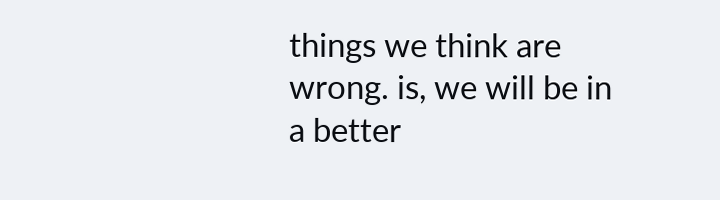things we think are wrong. is, we will be in a better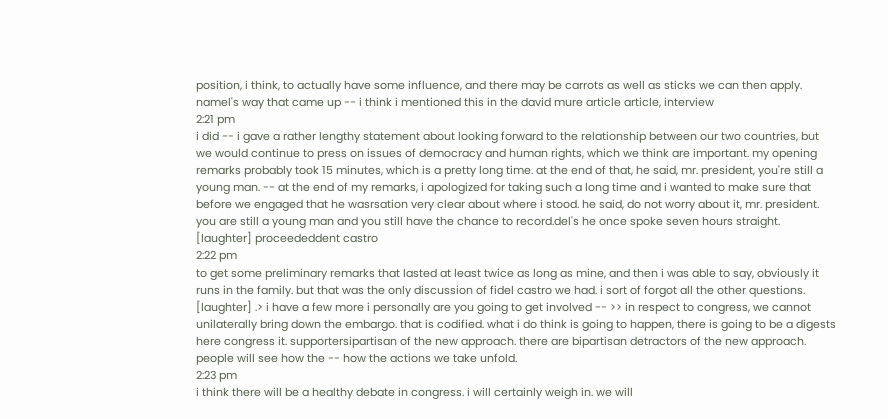position, i think, to actually have some influence, and there may be carrots as well as sticks we can then apply. namel's way that came up -- i think i mentioned this in the david mure article article, interview
2:21 pm
i did -- i gave a rather lengthy statement about looking forward to the relationship between our two countries, but we would continue to press on issues of democracy and human rights, which we think are important. my opening remarks probably took 15 minutes, which is a pretty long time. at the end of that, he said, mr. president, you're still a young man. -- at the end of my remarks, i apologized for taking such a long time and i wanted to make sure that before we engaged that he wasrsation very clear about where i stood. he said, do not worry about it, mr. president. you are still a young man and you still have the chance to record.del's he once spoke seven hours straight. [laughter] proceededdent castro
2:22 pm
to get some preliminary remarks that lasted at least twice as long as mine, and then i was able to say, obviously it runs in the family. but that was the only discussion of fidel castro we had. i sort of forgot all the other questions. [laughter] .> i have a few more i personally are you going to get involved -- >> in respect to congress, we cannot unilaterally bring down the embargo. that is codified. what i do think is going to happen, there is going to be a digests here congress it. supportersipartisan of the new approach. there are bipartisan detractors of the new approach. people will see how the -- how the actions we take unfold.
2:23 pm
i think there will be a healthy debate in congress. i will certainly weigh in. we will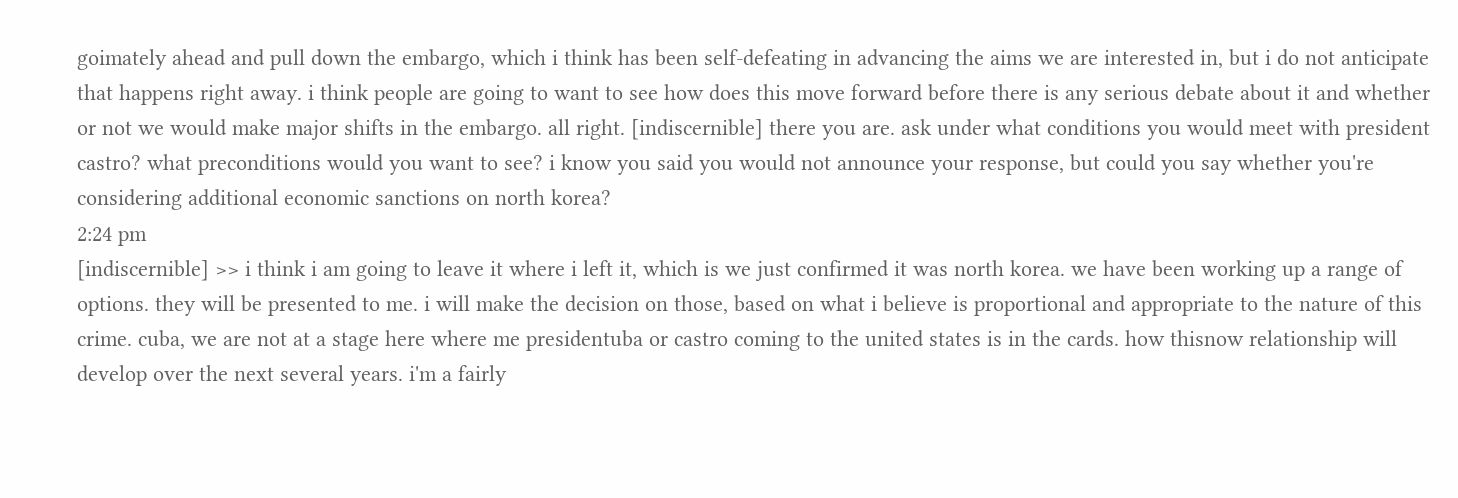goimately ahead and pull down the embargo, which i think has been self-defeating in advancing the aims we are interested in, but i do not anticipate that happens right away. i think people are going to want to see how does this move forward before there is any serious debate about it and whether or not we would make major shifts in the embargo. all right. [indiscernible] there you are. ask under what conditions you would meet with president castro? what preconditions would you want to see? i know you said you would not announce your response, but could you say whether you're considering additional economic sanctions on north korea?
2:24 pm
[indiscernible] >> i think i am going to leave it where i left it, which is we just confirmed it was north korea. we have been working up a range of options. they will be presented to me. i will make the decision on those, based on what i believe is proportional and appropriate to the nature of this crime. cuba, we are not at a stage here where me presidentuba or castro coming to the united states is in the cards. how thisnow relationship will develop over the next several years. i'm a fairly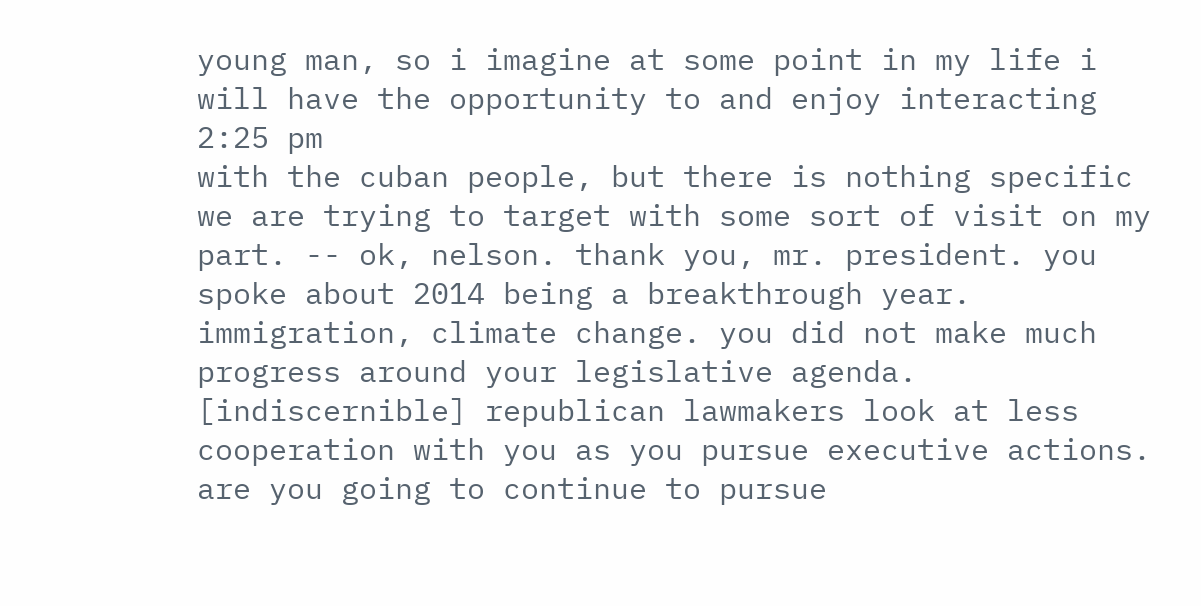young man, so i imagine at some point in my life i will have the opportunity to and enjoy interacting
2:25 pm
with the cuban people, but there is nothing specific we are trying to target with some sort of visit on my part. -- ok, nelson. thank you, mr. president. you spoke about 2014 being a breakthrough year. immigration, climate change. you did not make much progress around your legislative agenda. [indiscernible] republican lawmakers look at less cooperation with you as you pursue executive actions. are you going to continue to pursue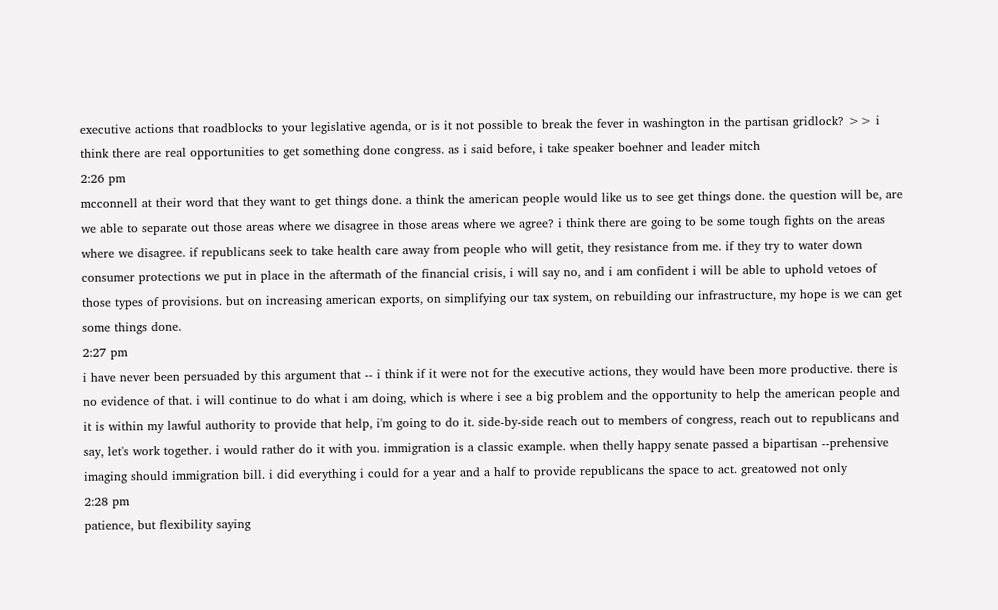executive actions that roadblocks to your legislative agenda, or is it not possible to break the fever in washington in the partisan gridlock? >> i think there are real opportunities to get something done congress. as i said before, i take speaker boehner and leader mitch
2:26 pm
mcconnell at their word that they want to get things done. a think the american people would like us to see get things done. the question will be, are we able to separate out those areas where we disagree in those areas where we agree? i think there are going to be some tough fights on the areas where we disagree. if republicans seek to take health care away from people who will getit, they resistance from me. if they try to water down consumer protections we put in place in the aftermath of the financial crisis, i will say no, and i am confident i will be able to uphold vetoes of those types of provisions. but on increasing american exports, on simplifying our tax system, on rebuilding our infrastructure, my hope is we can get some things done.
2:27 pm
i have never been persuaded by this argument that -- i think if it were not for the executive actions, they would have been more productive. there is no evidence of that. i will continue to do what i am doing, which is where i see a big problem and the opportunity to help the american people and it is within my lawful authority to provide that help, i'm going to do it. side-by-side reach out to members of congress, reach out to republicans and say, let's work together. i would rather do it with you. immigration is a classic example. when thelly happy senate passed a bipartisan --prehensive imaging should immigration bill. i did everything i could for a year and a half to provide republicans the space to act. greatowed not only
2:28 pm
patience, but flexibility saying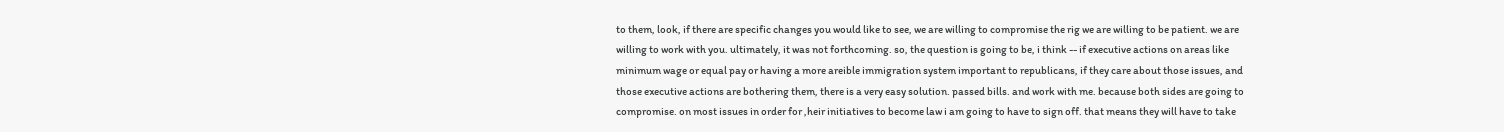to them, look, if there are specific changes you would like to see, we are willing to compromise the rig we are willing to be patient. we are willing to work with you. ultimately, it was not forthcoming. so, the question is going to be, i think -- if executive actions on areas like minimum wage or equal pay or having a more areible immigration system important to republicans, if they care about those issues, and those executive actions are bothering them, there is a very easy solution. passed bills. and work with me. because both sides are going to compromise. on most issues in order for ,heir initiatives to become law i am going to have to sign off. that means they will have to take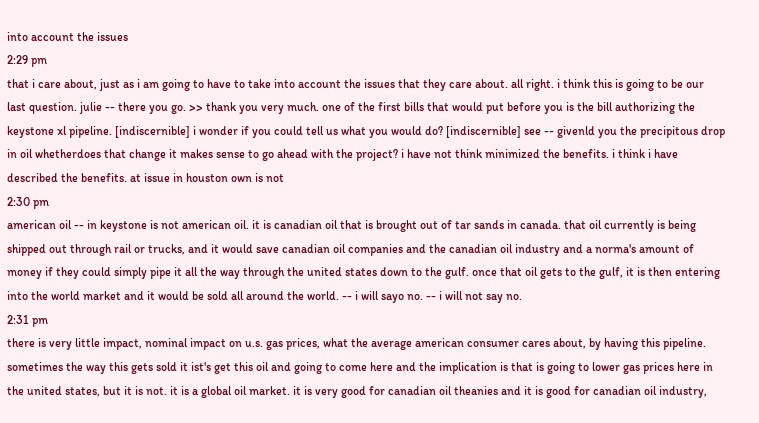into account the issues
2:29 pm
that i care about, just as i am going to have to take into account the issues that they care about. all right. i think this is going to be our last question. julie -- there you go. >> thank you very much. one of the first bills that would put before you is the bill authorizing the keystone xl pipeline. [indiscernible] i wonder if you could tell us what you would do? [indiscernible] see -- givenld you the precipitous drop in oil whetherdoes that change it makes sense to go ahead with the project? i have not think minimized the benefits. i think i have described the benefits. at issue in houston own is not
2:30 pm
american oil -- in keystone is not american oil. it is canadian oil that is brought out of tar sands in canada. that oil currently is being shipped out through rail or trucks, and it would save canadian oil companies and the canadian oil industry and a norma's amount of money if they could simply pipe it all the way through the united states down to the gulf. once that oil gets to the gulf, it is then entering into the world market and it would be sold all around the world. -- i will sayo no. -- i will not say no.
2:31 pm
there is very little impact, nominal impact on u.s. gas prices, what the average american consumer cares about, by having this pipeline. sometimes the way this gets sold it ist's get this oil and going to come here and the implication is that is going to lower gas prices here in the united states, but it is not. it is a global oil market. it is very good for canadian oil theanies and it is good for canadian oil industry,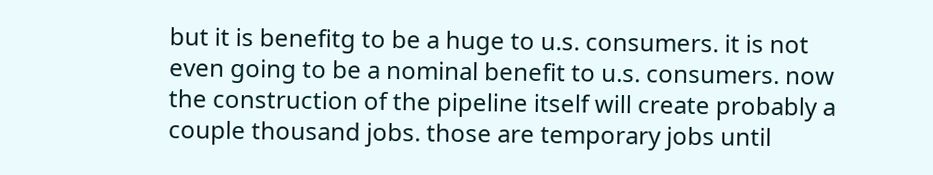but it is benefitg to be a huge to u.s. consumers. it is not even going to be a nominal benefit to u.s. consumers. now the construction of the pipeline itself will create probably a couple thousand jobs. those are temporary jobs until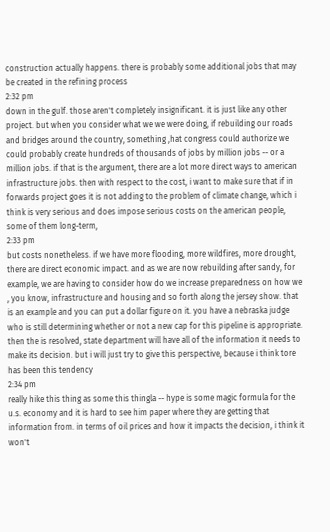construction actually happens. there is probably some additional jobs that may be created in the refining process
2:32 pm
down in the gulf. those aren't completely insignificant. it is just like any other project. but when you consider what we we were doing, if rebuilding our roads and bridges around the country, something ,hat congress could authorize we could probably create hundreds of thousands of jobs by million jobs -- or a million jobs. if that is the argument, there are a lot more direct ways to american infrastructure jobs. then with respect to the cost, i want to make sure that if in forwards project goes it is not adding to the problem of climate change, which i think is very serious and does impose serious costs on the american people, some of them long-term,
2:33 pm
but costs nonetheless. if we have more flooding, more wildfires, more drought, there are direct economic impact. and as we are now rebuilding after sandy, for example, we are having to consider how do we increase preparedness on how we , you know, infrastructure and housing and so forth along the jersey show. that is an example and you can put a dollar figure on it. you have a nebraska judge who is still determining whether or not a new cap for this pipeline is appropriate. then the is resolved, state department will have all of the information it needs to make its decision. but i will just try to give this perspective, because i think tore has been this tendency
2:34 pm
really hike this thing as some this thingla -- hype is some magic formula for the u.s. economy and it is hard to see him paper where they are getting that information from. in terms of oil prices and how it impacts the decision, i think it won't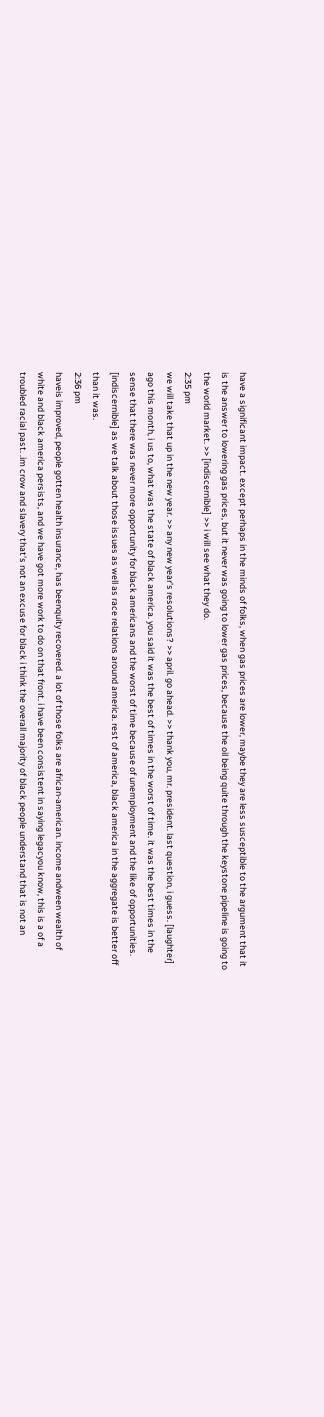have a significant impact. except perhaps in the minds of folks, when gas prices are lower, maybe they are less susceptible to the argument that it is the answer to lowering gas prices, but it never was going to lower gas prices, because the oil being quite through the keystone pipeline is going to the world market. >> [indiscernible] >> i will see what they do.
2:35 pm
we will take that up in the new year. >> any new year's resolutions? >> april. go ahead. >> thank you, mr. president. last question, i guess. [laughter] ago this month, i us to, what was the state of black america. you said it was the best of times in the worst of time. it was the best times in the sense that there was never more opportunity for black americans and the worst of time because of unemployment and the like of opportunities. [indiscernible] as we talk about those issues as well as race relations around america. rest of america, black america in the aggregate is better off than it was.
2:36 pm
haveis improved, people gotten health insurance, has beenquity recovered. a lot of those folks are african-american. income andween wealth of white and black america persists, and we have got more work to do on that front. i have been consistent in saying legacyou know, this is a of a troubled racial past. .im crow and slavery that's not an excuse for black i think the overall majority of black people understand that is not an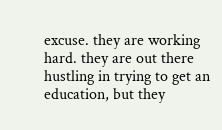excuse. they are working hard. they are out there hustling in trying to get an education, but they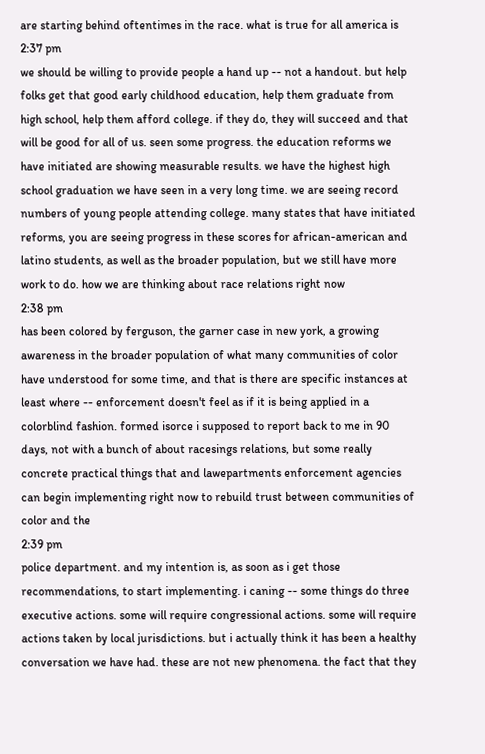are starting behind oftentimes in the race. what is true for all america is
2:37 pm
we should be willing to provide people a hand up -- not a handout. but help folks get that good early childhood education, help them graduate from high school, help them afford college. if they do, they will succeed and that will be good for all of us. seen some progress. the education reforms we have initiated are showing measurable results. we have the highest high school graduation we have seen in a very long time. we are seeing record numbers of young people attending college. many states that have initiated reforms, you are seeing progress in these scores for african-american and latino students, as well as the broader population, but we still have more work to do. how we are thinking about race relations right now
2:38 pm
has been colored by ferguson, the garner case in new york, a growing awareness in the broader population of what many communities of color have understood for some time, and that is there are specific instances at least where -- enforcement doesn't feel as if it is being applied in a colorblind fashion. formed isorce i supposed to report back to me in 90 days, not with a bunch of about racesings relations, but some really concrete practical things that and lawepartments enforcement agencies can begin implementing right now to rebuild trust between communities of color and the
2:39 pm
police department. and my intention is, as soon as i get those recommendations, to start implementing. i caning -- some things do three executive actions. some will require congressional actions. some will require actions taken by local jurisdictions. but i actually think it has been a healthy conversation we have had. these are not new phenomena. the fact that they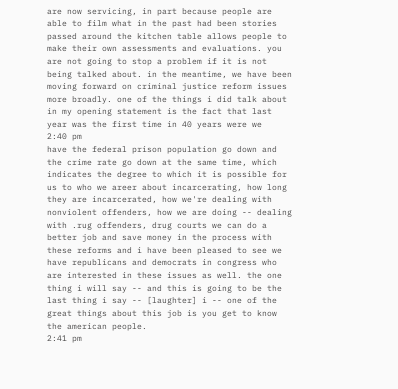are now servicing, in part because people are able to film what in the past had been stories passed around the kitchen table allows people to make their own assessments and evaluations. you are not going to stop a problem if it is not being talked about. in the meantime, we have been moving forward on criminal justice reform issues more broadly. one of the things i did talk about in my opening statement is the fact that last year was the first time in 40 years were we
2:40 pm
have the federal prison population go down and the crime rate go down at the same time, which indicates the degree to which it is possible for us to who we areer about incarcerating, how long they are incarcerated, how we're dealing with nonviolent offenders, how we are doing -- dealing with .rug offenders, drug courts we can do a better job and save money in the process with these reforms and i have been pleased to see we have republicans and democrats in congress who are interested in these issues as well. the one thing i will say -- and this is going to be the last thing i say -- [laughter] i -- one of the great things about this job is you get to know the american people.
2:41 pm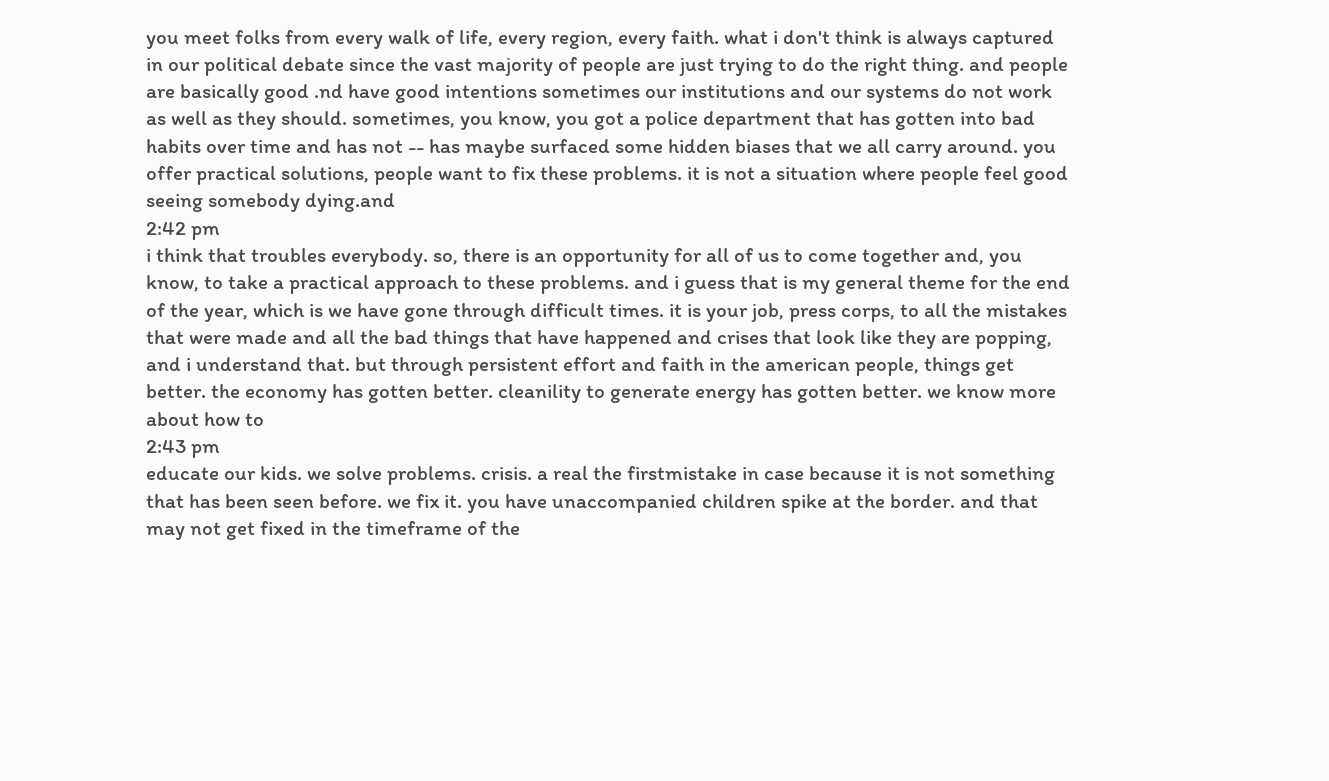you meet folks from every walk of life, every region, every faith. what i don't think is always captured in our political debate since the vast majority of people are just trying to do the right thing. and people are basically good .nd have good intentions sometimes our institutions and our systems do not work as well as they should. sometimes, you know, you got a police department that has gotten into bad habits over time and has not -- has maybe surfaced some hidden biases that we all carry around. you offer practical solutions, people want to fix these problems. it is not a situation where people feel good seeing somebody dying.and
2:42 pm
i think that troubles everybody. so, there is an opportunity for all of us to come together and, you know, to take a practical approach to these problems. and i guess that is my general theme for the end of the year, which is we have gone through difficult times. it is your job, press corps, to all the mistakes that were made and all the bad things that have happened and crises that look like they are popping, and i understand that. but through persistent effort and faith in the american people, things get better. the economy has gotten better. cleanility to generate energy has gotten better. we know more about how to
2:43 pm
educate our kids. we solve problems. crisis. a real the firstmistake in case because it is not something that has been seen before. we fix it. you have unaccompanied children spike at the border. and that may not get fixed in the timeframe of the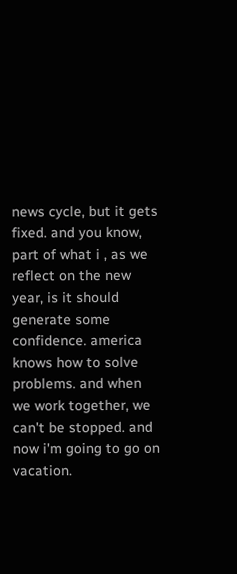news cycle, but it gets fixed. and you know, part of what i , as we reflect on the new year, is it should generate some confidence. america knows how to solve problems. and when we work together, we can't be stopped. and now i'm going to go on vacation.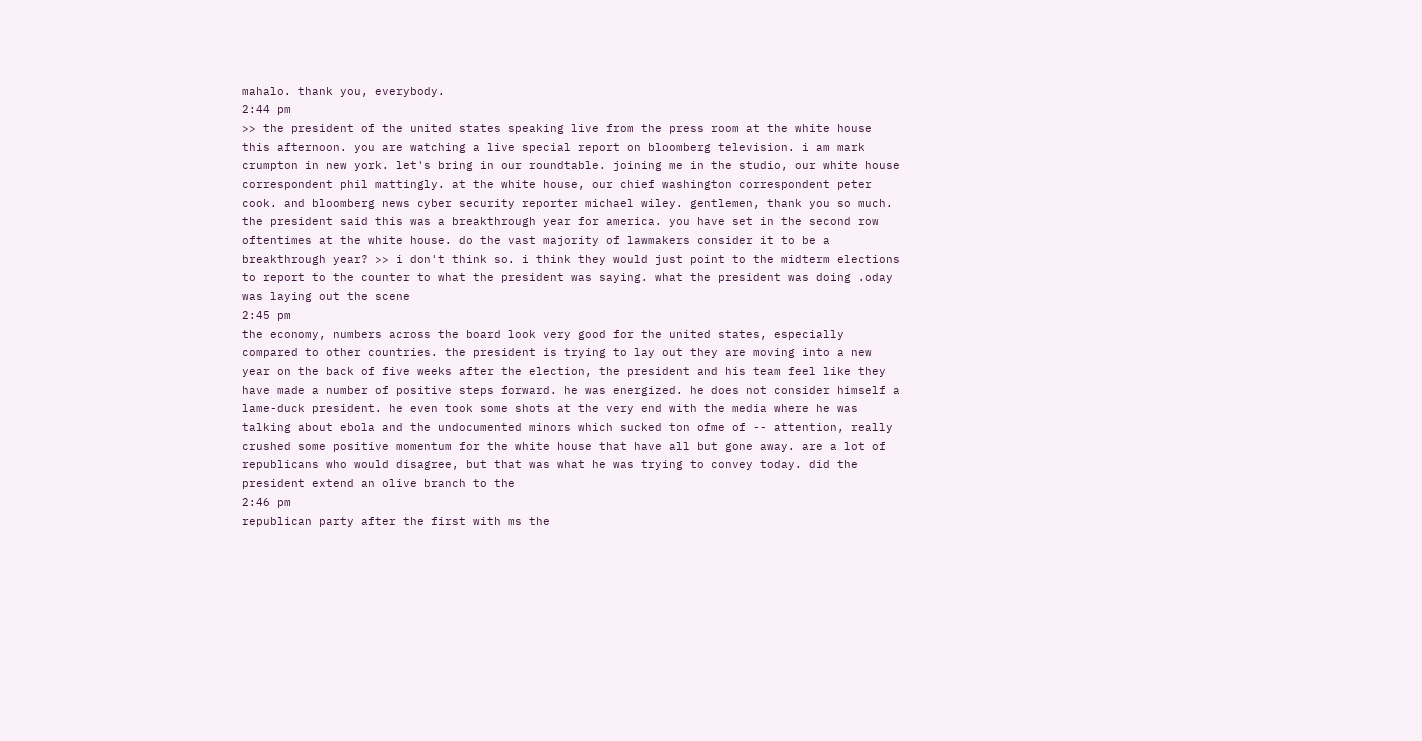mahalo. thank you, everybody.
2:44 pm
>> the president of the united states speaking live from the press room at the white house this afternoon. you are watching a live special report on bloomberg television. i am mark crumpton in new york. let's bring in our roundtable. joining me in the studio, our white house correspondent phil mattingly. at the white house, our chief washington correspondent peter cook. and bloomberg news cyber security reporter michael wiley. gentlemen, thank you so much. the president said this was a breakthrough year for america. you have set in the second row oftentimes at the white house. do the vast majority of lawmakers consider it to be a breakthrough year? >> i don't think so. i think they would just point to the midterm elections to report to the counter to what the president was saying. what the president was doing .oday was laying out the scene
2:45 pm
the economy, numbers across the board look very good for the united states, especially compared to other countries. the president is trying to lay out they are moving into a new year on the back of five weeks after the election, the president and his team feel like they have made a number of positive steps forward. he was energized. he does not consider himself a lame-duck president. he even took some shots at the very end with the media where he was talking about ebola and the undocumented minors which sucked ton ofme of -- attention, really crushed some positive momentum for the white house that have all but gone away. are a lot of republicans who would disagree, but that was what he was trying to convey today. did the president extend an olive branch to the
2:46 pm
republican party after the first with ms the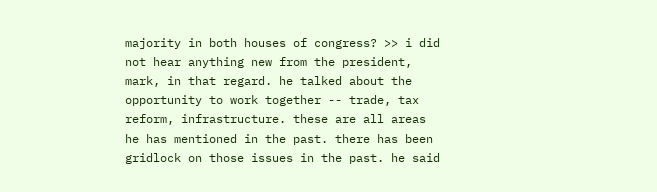majority in both houses of congress? >> i did not hear anything new from the president, mark, in that regard. he talked about the opportunity to work together -- trade, tax reform, infrastructure. these are all areas he has mentioned in the past. there has been gridlock on those issues in the past. he said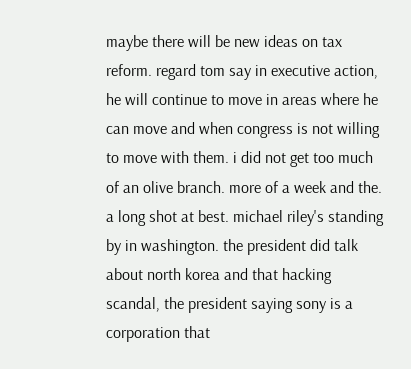maybe there will be new ideas on tax reform. regard tom say in executive action, he will continue to move in areas where he can move and when congress is not willing to move with them. i did not get too much of an olive branch. more of a week and the. a long shot at best. michael riley's standing by in washington. the president did talk about north korea and that hacking scandal, the president saying sony is a corporation that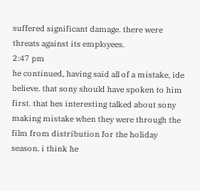suffered significant damage. there were threats against its employees.
2:47 pm
he continued, having said all of a mistake, ide believe. that sony should have spoken to him first. that hes interesting talked about sony making mistake when they were through the film from distribution for the holiday season. i think he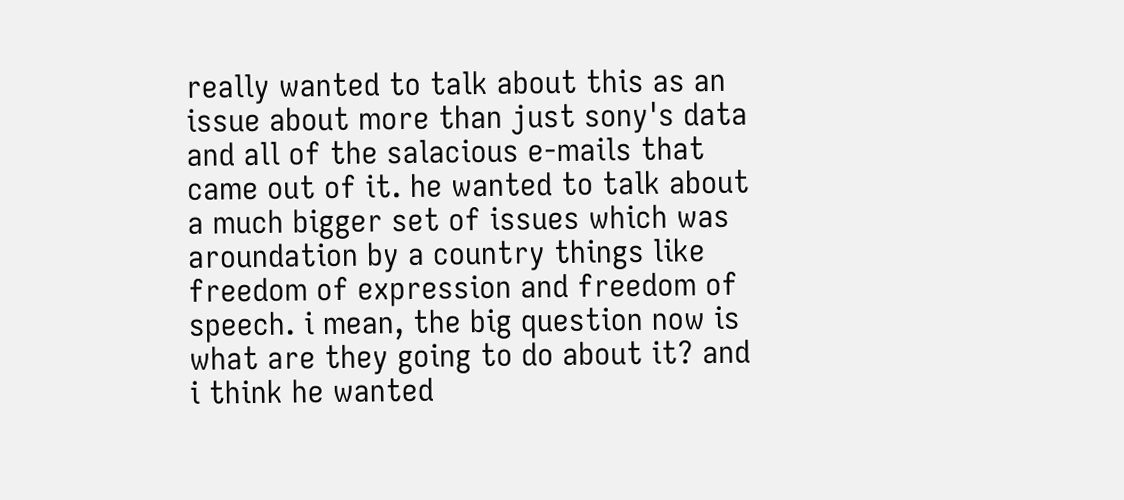really wanted to talk about this as an issue about more than just sony's data and all of the salacious e-mails that came out of it. he wanted to talk about a much bigger set of issues which was aroundation by a country things like freedom of expression and freedom of speech. i mean, the big question now is what are they going to do about it? and i think he wanted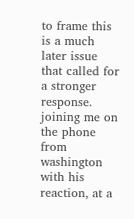to frame this is a much later issue that called for a stronger response. joining me on the phone from washington with his reaction, at a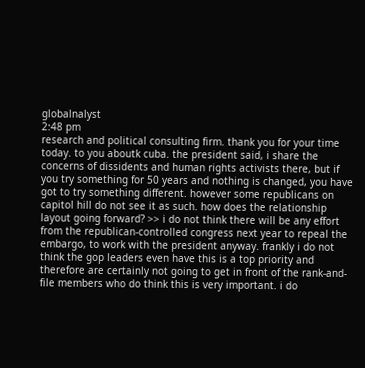globalnalyst
2:48 pm
research and political consulting firm. thank you for your time today. to you aboutk cuba. the president said, i share the concerns of dissidents and human rights activists there, but if you try something for 50 years and nothing is changed, you have got to try something different. however some republicans on capitol hill do not see it as such. how does the relationship layout going forward? >> i do not think there will be any effort from the republican-controlled congress next year to repeal the embargo, to work with the president anyway. frankly i do not think the gop leaders even have this is a top priority and therefore are certainly not going to get in front of the rank-and-file members who do think this is very important. i do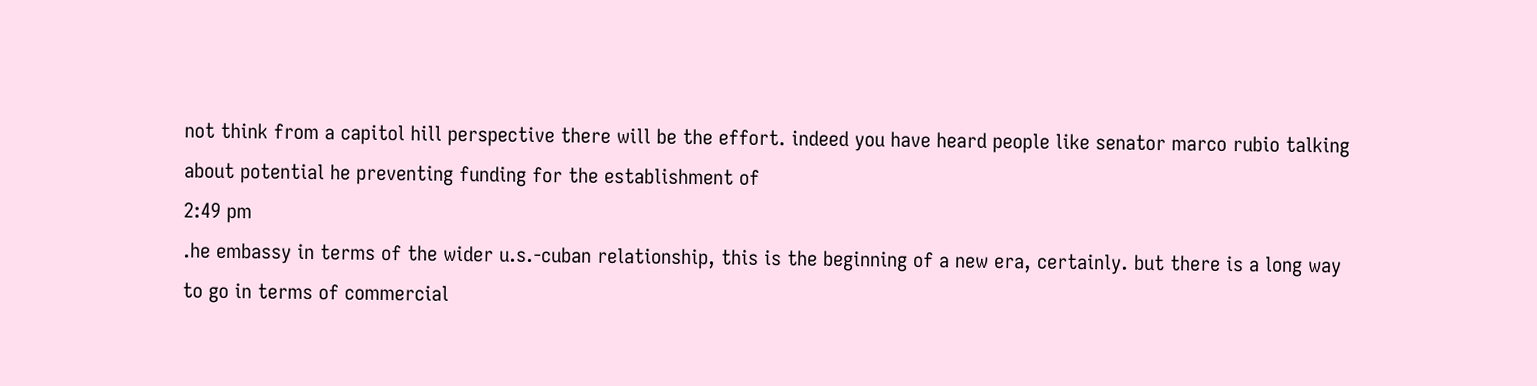not think from a capitol hill perspective there will be the effort. indeed you have heard people like senator marco rubio talking about potential he preventing funding for the establishment of
2:49 pm
.he embassy in terms of the wider u.s.-cuban relationship, this is the beginning of a new era, certainly. but there is a long way to go in terms of commercial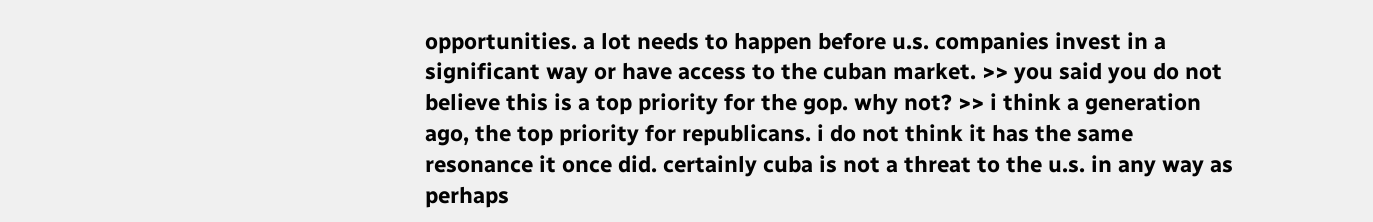opportunities. a lot needs to happen before u.s. companies invest in a significant way or have access to the cuban market. >> you said you do not believe this is a top priority for the gop. why not? >> i think a generation ago, the top priority for republicans. i do not think it has the same resonance it once did. certainly cuba is not a threat to the u.s. in any way as perhaps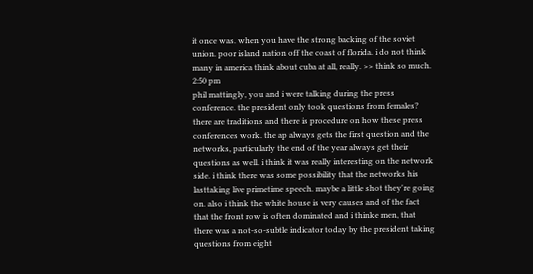it once was. when you have the strong backing of the soviet union. poor island nation off the coast of florida. i do not think many in america think about cuba at all, really. >> think so much.
2:50 pm
phil mattingly, you and i were talking during the press conference. the president only took questions from females? there are traditions and there is procedure on how these press conferences work. the ap always gets the first question and the networks, particularly the end of the year always get their questions as well. i think it was really interesting on the network side. i think there was some possibility that the networks his lasttaking live primetime speech. maybe a little shot they're going on. also i think the white house is very causes and of the fact that the front row is often dominated and i thinke men, that there was a not-so-subtle indicator today by the president taking questions from eight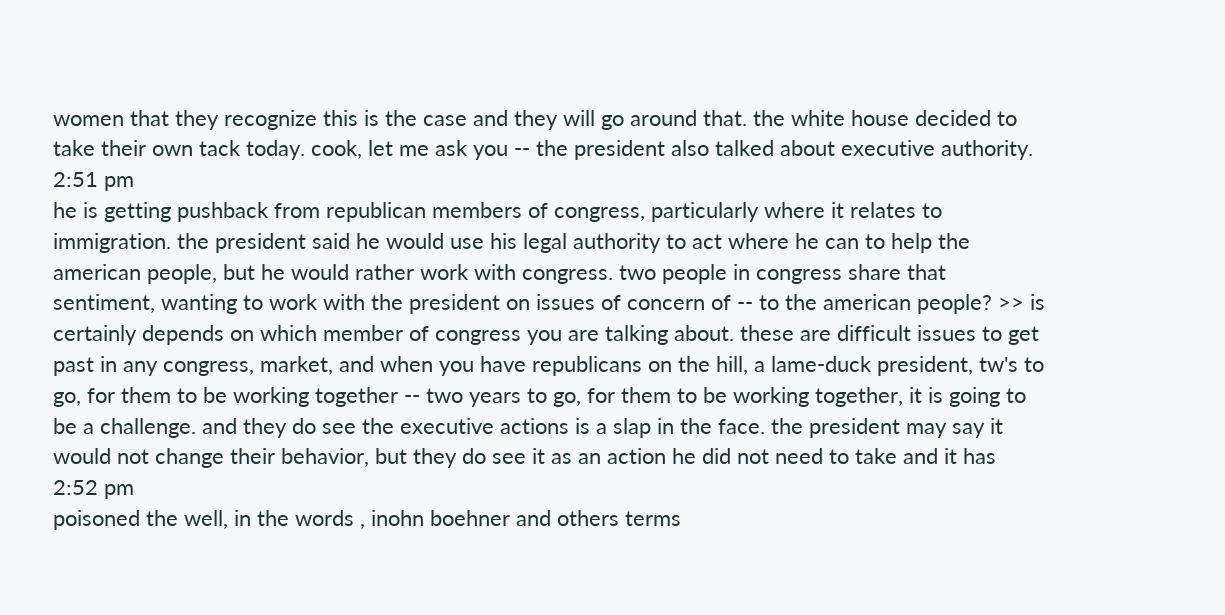women that they recognize this is the case and they will go around that. the white house decided to take their own tack today. cook, let me ask you -- the president also talked about executive authority.
2:51 pm
he is getting pushback from republican members of congress, particularly where it relates to immigration. the president said he would use his legal authority to act where he can to help the american people, but he would rather work with congress. two people in congress share that sentiment, wanting to work with the president on issues of concern of -- to the american people? >> is certainly depends on which member of congress you are talking about. these are difficult issues to get past in any congress, market, and when you have republicans on the hill, a lame-duck president, tw's to go, for them to be working together -- two years to go, for them to be working together, it is going to be a challenge. and they do see the executive actions is a slap in the face. the president may say it would not change their behavior, but they do see it as an action he did not need to take and it has
2:52 pm
poisoned the well, in the words , inohn boehner and others terms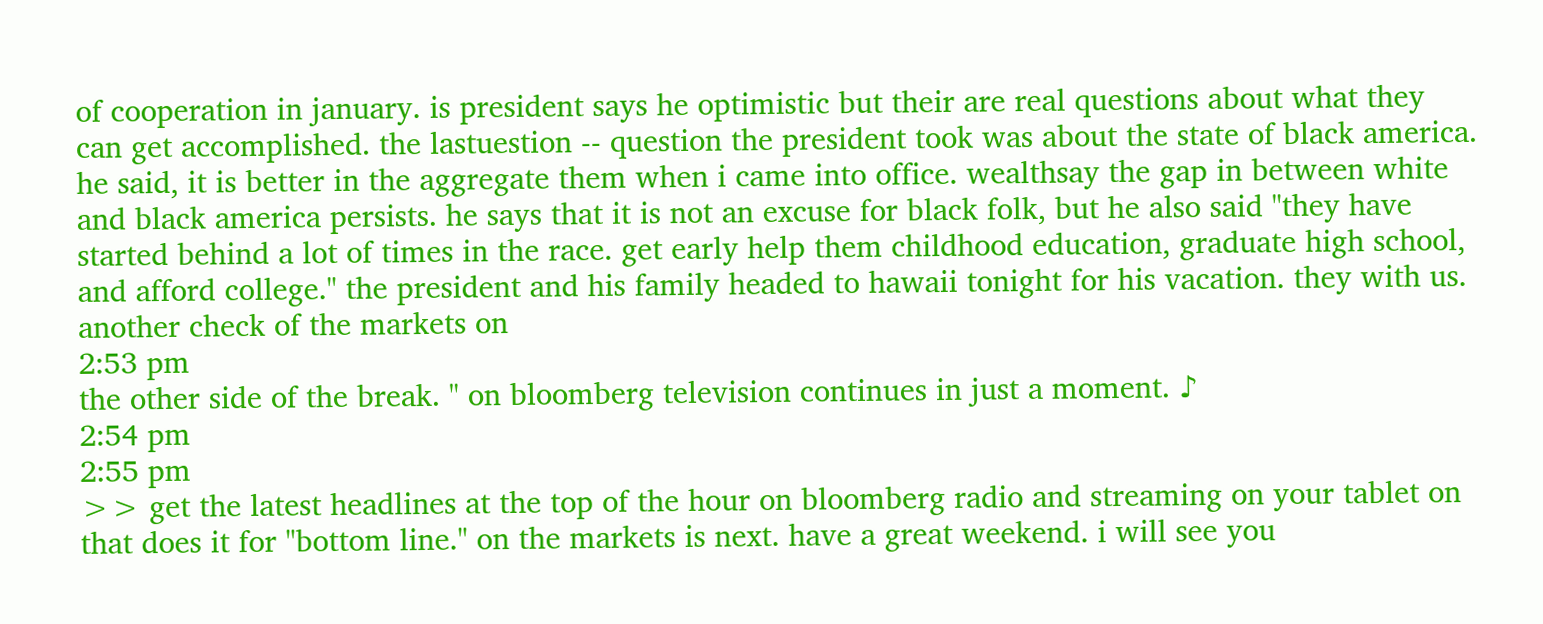of cooperation in january. is president says he optimistic but their are real questions about what they can get accomplished. the lastuestion -- question the president took was about the state of black america. he said, it is better in the aggregate them when i came into office. wealthsay the gap in between white and black america persists. he says that it is not an excuse for black folk, but he also said "they have started behind a lot of times in the race. get early help them childhood education, graduate high school, and afford college." the president and his family headed to hawaii tonight for his vacation. they with us. another check of the markets on
2:53 pm
the other side of the break. " on bloomberg television continues in just a moment. ♪
2:54 pm
2:55 pm
>> get the latest headlines at the top of the hour on bloomberg radio and streaming on your tablet on that does it for "bottom line." on the markets is next. have a great weekend. i will see you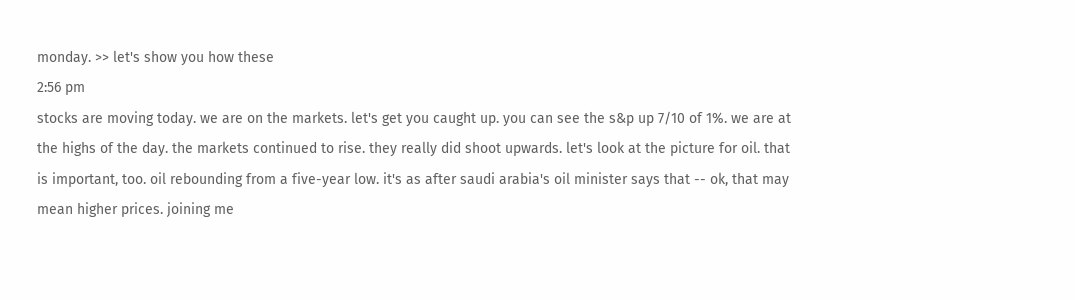monday. >> let's show you how these
2:56 pm
stocks are moving today. we are on the markets. let's get you caught up. you can see the s&p up 7/10 of 1%. we are at the highs of the day. the markets continued to rise. they really did shoot upwards. let's look at the picture for oil. that is important, too. oil rebounding from a five-year low. it's as after saudi arabia's oil minister says that -- ok, that may mean higher prices. joining me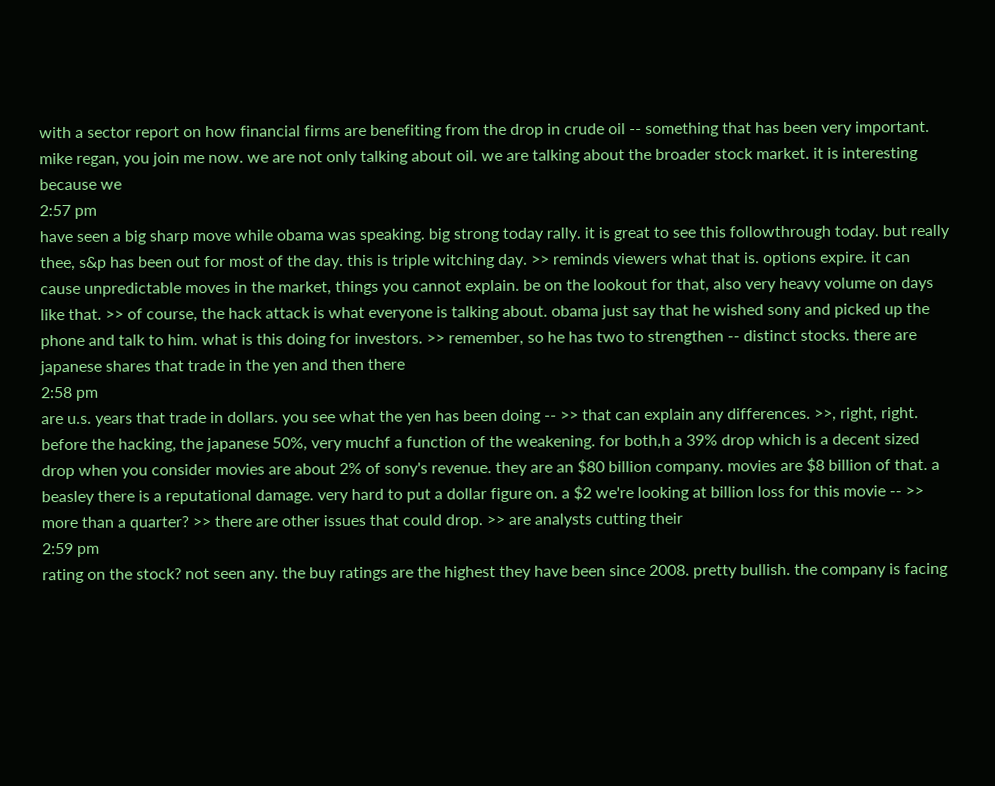with a sector report on how financial firms are benefiting from the drop in crude oil -- something that has been very important. mike regan, you join me now. we are not only talking about oil. we are talking about the broader stock market. it is interesting because we
2:57 pm
have seen a big sharp move while obama was speaking. big strong today rally. it is great to see this followthrough today. but really thee, s&p has been out for most of the day. this is triple witching day. >> reminds viewers what that is. options expire. it can cause unpredictable moves in the market, things you cannot explain. be on the lookout for that, also very heavy volume on days like that. >> of course, the hack attack is what everyone is talking about. obama just say that he wished sony and picked up the phone and talk to him. what is this doing for investors. >> remember, so he has two to strengthen -- distinct stocks. there are japanese shares that trade in the yen and then there
2:58 pm
are u.s. years that trade in dollars. you see what the yen has been doing -- >> that can explain any differences. >>, right, right. before the hacking, the japanese 50%, very muchf a function of the weakening. for both,h a 39% drop which is a decent sized drop when you consider movies are about 2% of sony's revenue. they are an $80 billion company. movies are $8 billion of that. a beasley there is a reputational damage. very hard to put a dollar figure on. a $2 we're looking at billion loss for this movie -- >> more than a quarter? >> there are other issues that could drop. >> are analysts cutting their
2:59 pm
rating on the stock? not seen any. the buy ratings are the highest they have been since 2008. pretty bullish. the company is facing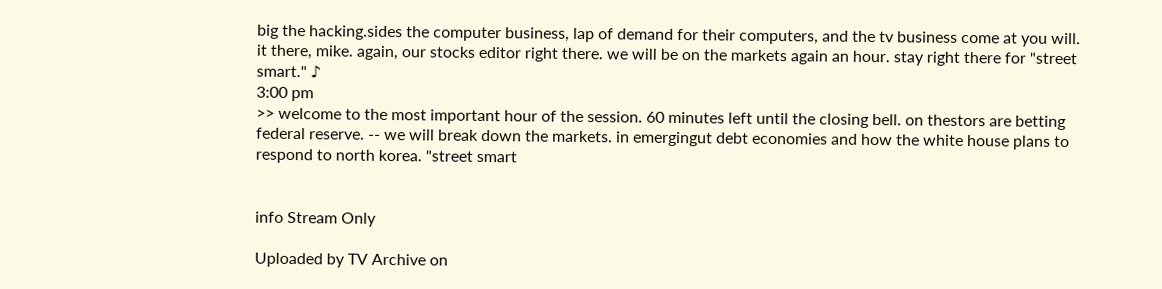big the hacking.sides the computer business, lap of demand for their computers, and the tv business come at you will. it there, mike. again, our stocks editor right there. we will be on the markets again an hour. stay right there for "street smart." ♪
3:00 pm
>> welcome to the most important hour of the session. 60 minutes left until the closing bell. on thestors are betting federal reserve. -- we will break down the markets. in emergingut debt economies and how the white house plans to respond to north korea. "street smart


info Stream Only

Uploaded by TV Archive on